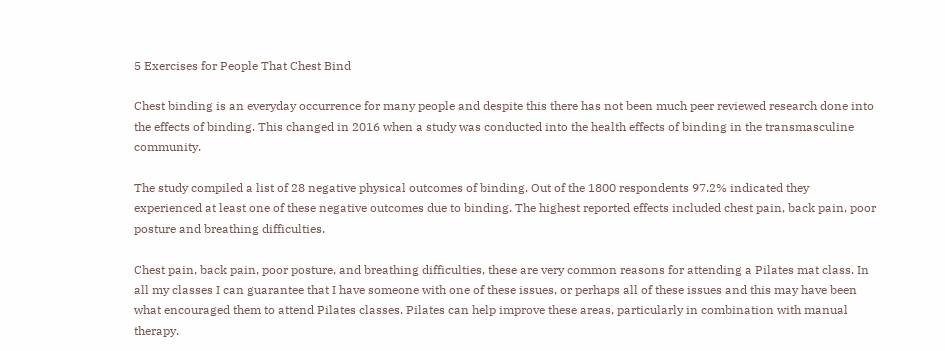5 Exercises for People That Chest Bind

Chest binding is an everyday occurrence for many people and despite this there has not been much peer reviewed research done into the effects of binding. This changed in 2016 when a study was conducted into the health effects of binding in the transmasculine community.

The study compiled a list of 28 negative physical outcomes of binding. Out of the 1800 respondents 97.2% indicated they experienced at least one of these negative outcomes due to binding. The highest reported effects included chest pain, back pain, poor posture and breathing difficulties.

Chest pain, back pain, poor posture, and breathing difficulties, these are very common reasons for attending a Pilates mat class. In all my classes I can guarantee that I have someone with one of these issues, or perhaps all of these issues and this may have been what encouraged them to attend Pilates classes. Pilates can help improve these areas, particularly in combination with manual therapy.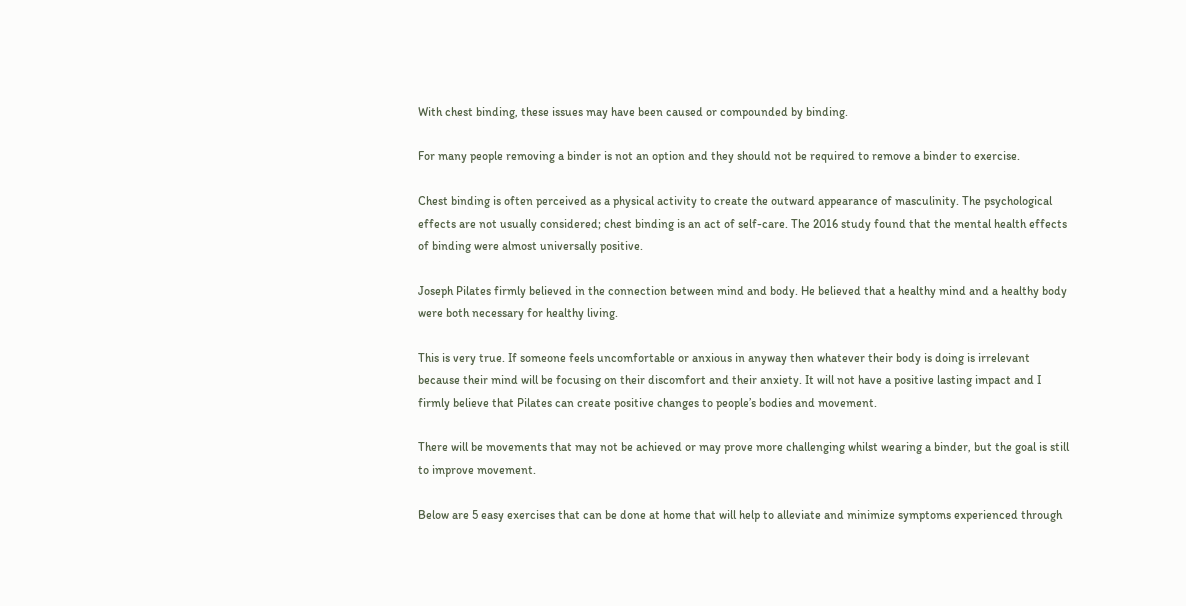With chest binding, these issues may have been caused or compounded by binding.

For many people removing a binder is not an option and they should not be required to remove a binder to exercise.

Chest binding is often perceived as a physical activity to create the outward appearance of masculinity. The psychological effects are not usually considered; chest binding is an act of self-care. The 2016 study found that the mental health effects of binding were almost universally positive.

Joseph Pilates firmly believed in the connection between mind and body. He believed that a healthy mind and a healthy body were both necessary for healthy living.

This is very true. If someone feels uncomfortable or anxious in anyway then whatever their body is doing is irrelevant because their mind will be focusing on their discomfort and their anxiety. It will not have a positive lasting impact and I firmly believe that Pilates can create positive changes to people’s bodies and movement.

There will be movements that may not be achieved or may prove more challenging whilst wearing a binder, but the goal is still to improve movement.

Below are 5 easy exercises that can be done at home that will help to alleviate and minimize symptoms experienced through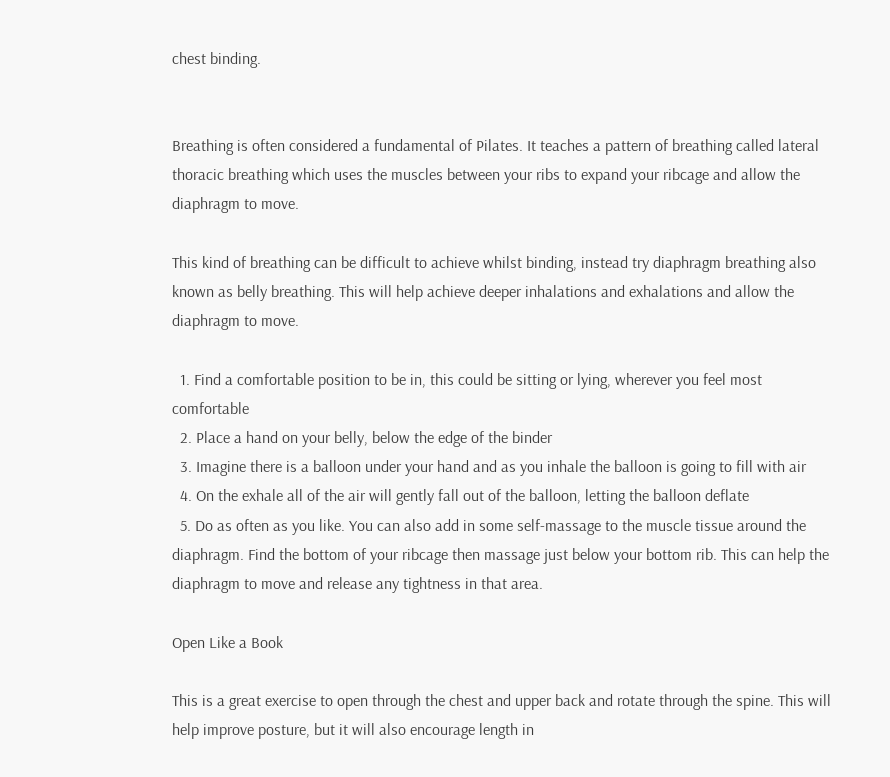chest binding.


Breathing is often considered a fundamental of Pilates. It teaches a pattern of breathing called lateral thoracic breathing which uses the muscles between your ribs to expand your ribcage and allow the diaphragm to move.

This kind of breathing can be difficult to achieve whilst binding, instead try diaphragm breathing also known as belly breathing. This will help achieve deeper inhalations and exhalations and allow the diaphragm to move.

  1. Find a comfortable position to be in, this could be sitting or lying, wherever you feel most comfortable
  2. Place a hand on your belly, below the edge of the binder
  3. Imagine there is a balloon under your hand and as you inhale the balloon is going to fill with air
  4. On the exhale all of the air will gently fall out of the balloon, letting the balloon deflate
  5. Do as often as you like. You can also add in some self-massage to the muscle tissue around the diaphragm. Find the bottom of your ribcage then massage just below your bottom rib. This can help the diaphragm to move and release any tightness in that area.

Open Like a Book

This is a great exercise to open through the chest and upper back and rotate through the spine. This will help improve posture, but it will also encourage length in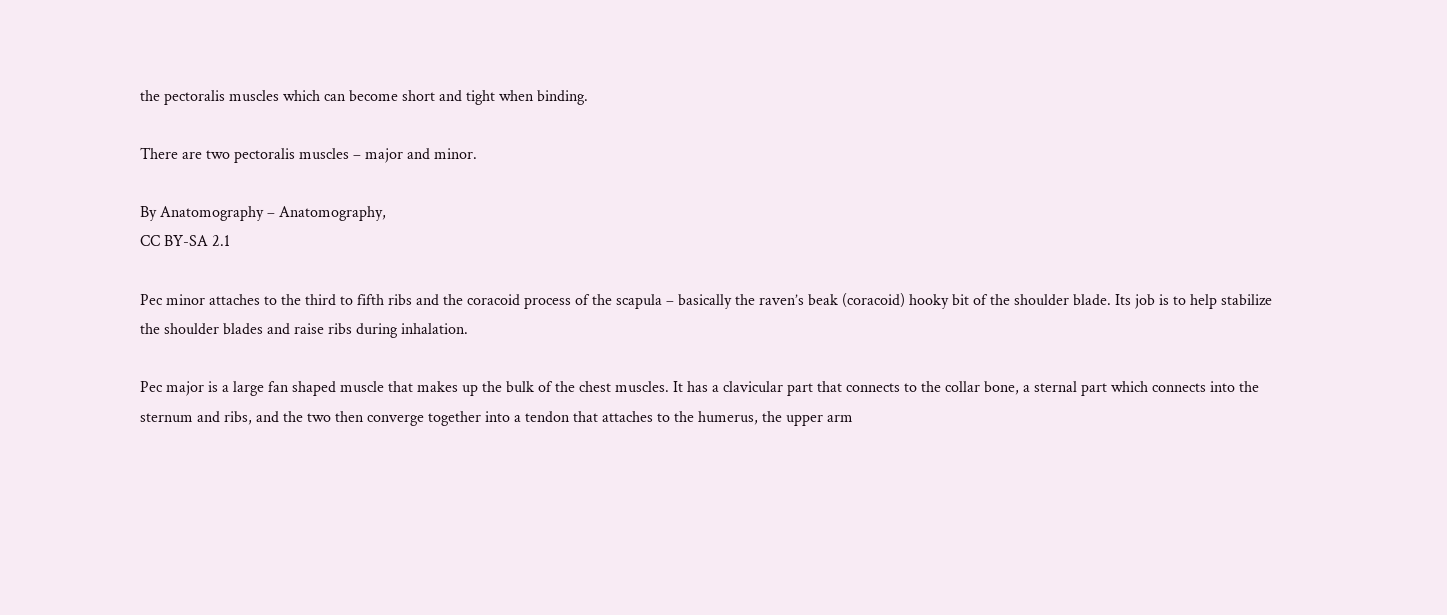the pectoralis muscles which can become short and tight when binding.

There are two pectoralis muscles – major and minor.

By Anatomography – Anatomography,
CC BY-SA 2.1

Pec minor attaches to the third to fifth ribs and the coracoid process of the scapula – basically the raven’s beak (coracoid) hooky bit of the shoulder blade. Its job is to help stabilize the shoulder blades and raise ribs during inhalation.

Pec major is a large fan shaped muscle that makes up the bulk of the chest muscles. It has a clavicular part that connects to the collar bone, a sternal part which connects into the sternum and ribs, and the two then converge together into a tendon that attaches to the humerus, the upper arm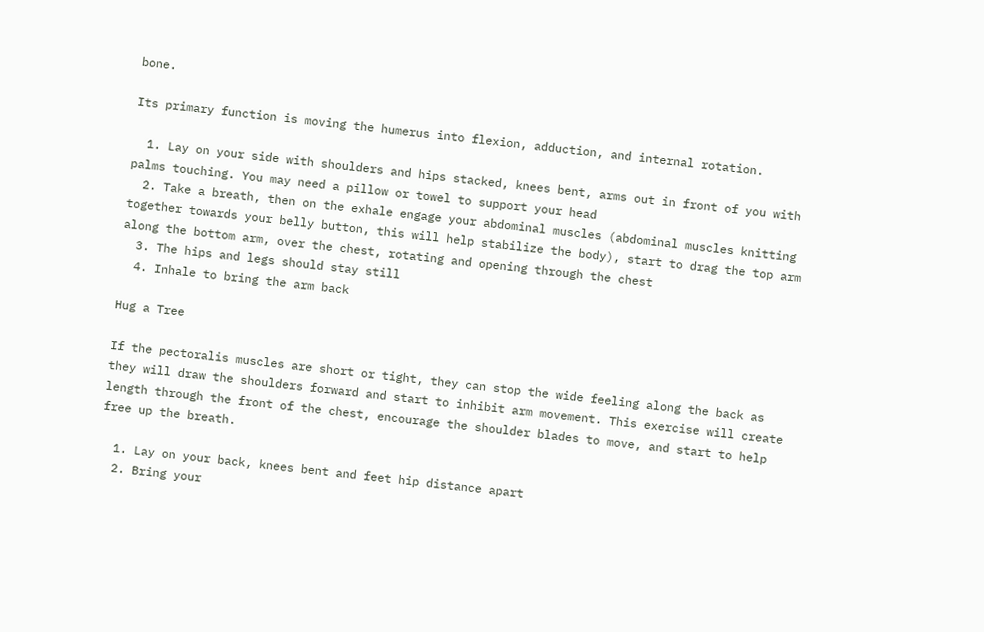bone.

Its primary function is moving the humerus into flexion, adduction, and internal rotation.

  1. Lay on your side with shoulders and hips stacked, knees bent, arms out in front of you with palms touching. You may need a pillow or towel to support your head
  2. Take a breath, then on the exhale engage your abdominal muscles (abdominal muscles knitting together towards your belly button, this will help stabilize the body), start to drag the top arm along the bottom arm, over the chest, rotating and opening through the chest
  3. The hips and legs should stay still
  4. Inhale to bring the arm back

Hug a Tree

If the pectoralis muscles are short or tight, they can stop the wide feeling along the back as they will draw the shoulders forward and start to inhibit arm movement. This exercise will create length through the front of the chest, encourage the shoulder blades to move, and start to help free up the breath.

  1. Lay on your back, knees bent and feet hip distance apart
  2. Bring your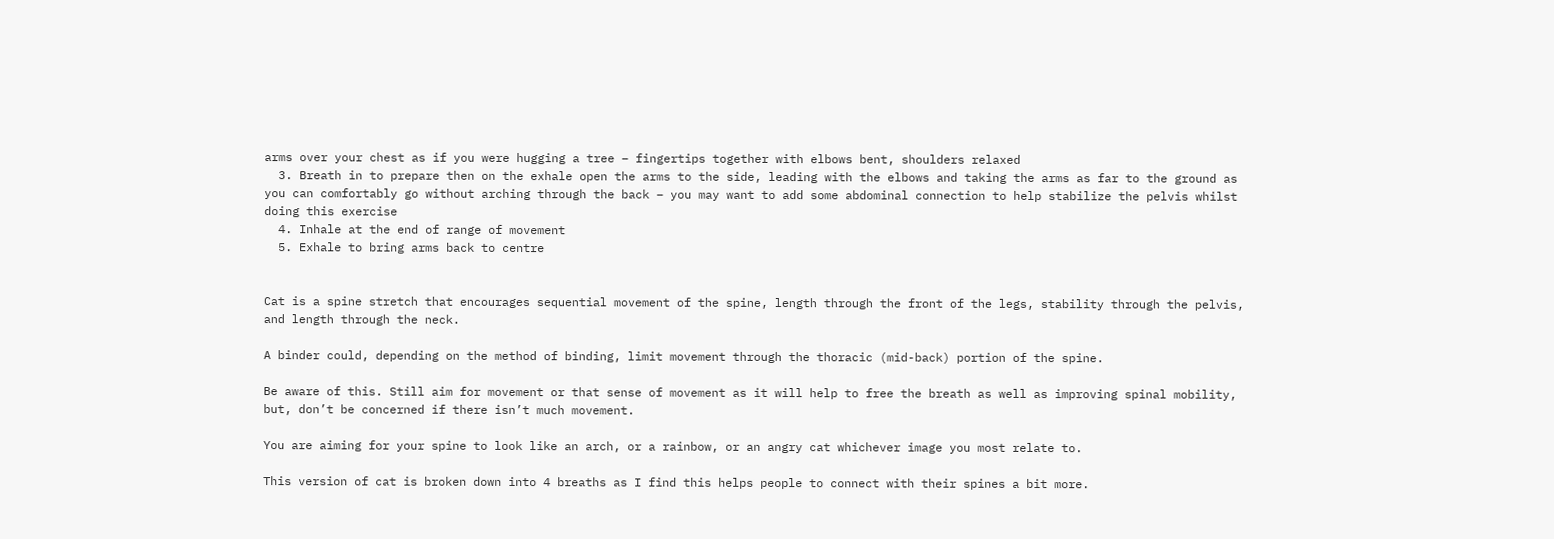arms over your chest as if you were hugging a tree – fingertips together with elbows bent, shoulders relaxed
  3. Breath in to prepare then on the exhale open the arms to the side, leading with the elbows and taking the arms as far to the ground as you can comfortably go without arching through the back – you may want to add some abdominal connection to help stabilize the pelvis whilst doing this exercise
  4. Inhale at the end of range of movement
  5. Exhale to bring arms back to centre


Cat is a spine stretch that encourages sequential movement of the spine, length through the front of the legs, stability through the pelvis, and length through the neck.

A binder could, depending on the method of binding, limit movement through the thoracic (mid-back) portion of the spine.

Be aware of this. Still aim for movement or that sense of movement as it will help to free the breath as well as improving spinal mobility, but, don’t be concerned if there isn’t much movement.

You are aiming for your spine to look like an arch, or a rainbow, or an angry cat whichever image you most relate to.

This version of cat is broken down into 4 breaths as I find this helps people to connect with their spines a bit more.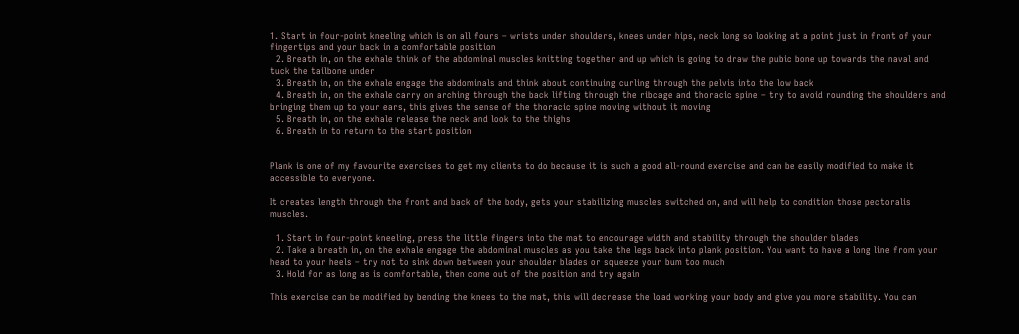1. Start in four-point kneeling which is on all fours – wrists under shoulders, knees under hips, neck long so looking at a point just in front of your fingertips and your back in a comfortable position
  2. Breath in, on the exhale think of the abdominal muscles knitting together and up which is going to draw the pubic bone up towards the naval and tuck the tailbone under
  3. Breath in, on the exhale engage the abdominals and think about continuing curling through the pelvis into the low back
  4. Breath in, on the exhale carry on arching through the back lifting through the ribcage and thoracic spine – try to avoid rounding the shoulders and bringing them up to your ears, this gives the sense of the thoracic spine moving without it moving
  5. Breath in, on the exhale release the neck and look to the thighs
  6. Breath in to return to the start position


Plank is one of my favourite exercises to get my clients to do because it is such a good all-round exercise and can be easily modified to make it accessible to everyone.

It creates length through the front and back of the body, gets your stabilizing muscles switched on, and will help to condition those pectoralis muscles.

  1. Start in four-point kneeling, press the little fingers into the mat to encourage width and stability through the shoulder blades
  2. Take a breath in, on the exhale engage the abdominal muscles as you take the legs back into plank position. You want to have a long line from your head to your heels – try not to sink down between your shoulder blades or squeeze your bum too much
  3. Hold for as long as is comfortable, then come out of the position and try again

This exercise can be modified by bending the knees to the mat, this will decrease the load working your body and give you more stability. You can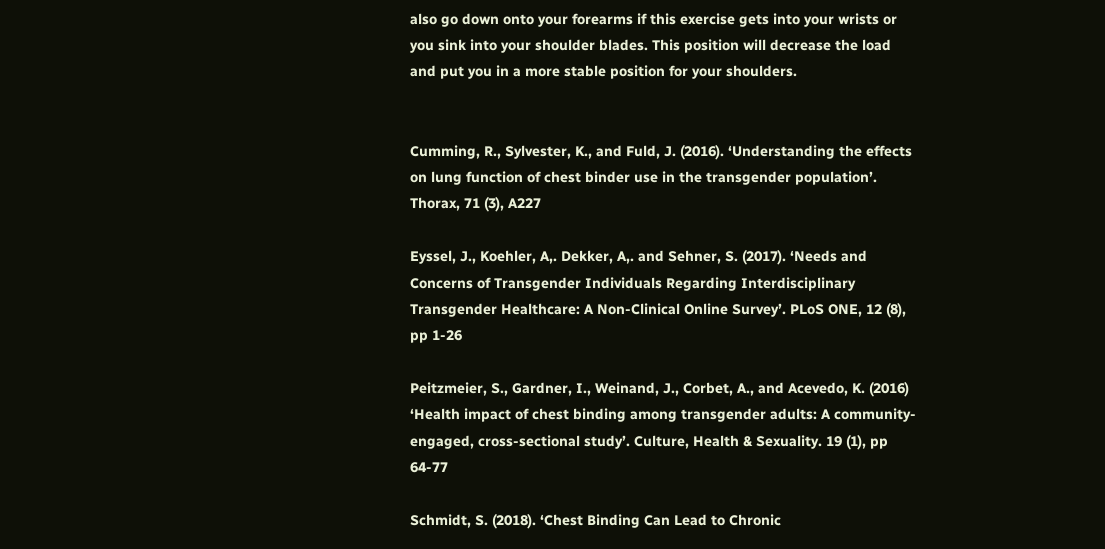also go down onto your forearms if this exercise gets into your wrists or you sink into your shoulder blades. This position will decrease the load and put you in a more stable position for your shoulders.


Cumming, R., Sylvester, K., and Fuld, J. (2016). ‘Understanding the effects on lung function of chest binder use in the transgender population’. Thorax, 71 (3), A227

Eyssel, J., Koehler, A,. Dekker, A,. and Sehner, S. (2017). ‘Needs and Concerns of Transgender Individuals Regarding Interdisciplinary Transgender Healthcare: A Non-Clinical Online Survey’. PLoS ONE, 12 (8), pp 1-26

Peitzmeier, S., Gardner, I., Weinand, J., Corbet, A., and Acevedo, K. (2016) ‘Health impact of chest binding among transgender adults: A community-engaged, cross-sectional study’. Culture, Health & Sexuality. 19 (1), pp 64-77

Schmidt, S. (2018). ‘Chest Binding Can Lead to Chronic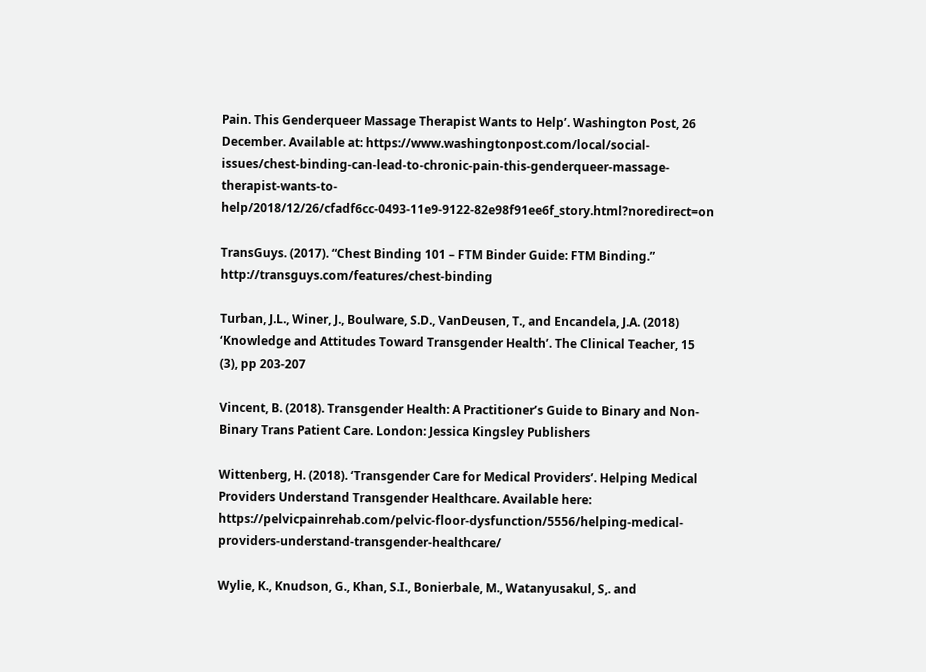Pain. This Genderqueer Massage Therapist Wants to Help’. Washington Post, 26 December. Available at: https://www.washingtonpost.com/local/social-issues/chest-binding-can-lead-to-chronic-pain-this-genderqueer-massage-therapist-wants-to-help/2018/12/26/cfadf6cc-0493-11e9-9122-82e98f91ee6f_story.html?noredirect=on

TransGuys. (2017). “Chest Binding 101 – FTM Binder Guide: FTM Binding.” http://transguys.com/features/chest-binding

Turban, J.L., Winer, J., Boulware, S.D., VanDeusen, T., and Encandela, J.A. (2018) ‘Knowledge and Attitudes Toward Transgender Health’. The Clinical Teacher, 15 (3), pp 203-207

Vincent, B. (2018). Transgender Health: A Practitioner’s Guide to Binary and Non-Binary Trans Patient Care. London: Jessica Kingsley Publishers

Wittenberg, H. (2018). ‘Transgender Care for Medical Providers’. Helping Medical Providers Understand Transgender Healthcare. Available here: https://pelvicpainrehab.com/pelvic-floor-dysfunction/5556/helping-medical-providers-understand-transgender-healthcare/

Wylie, K., Knudson, G., Khan, S.I., Bonierbale, M., Watanyusakul, S,. and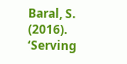Baral, S. (2016). ‘Serving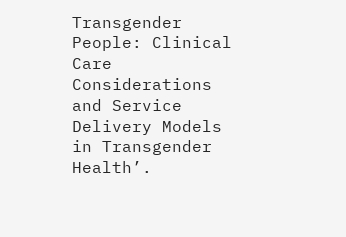Transgender People: Clinical Care Considerations and Service Delivery Models in Transgender Health’.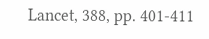Lancet, 388, pp. 401-411